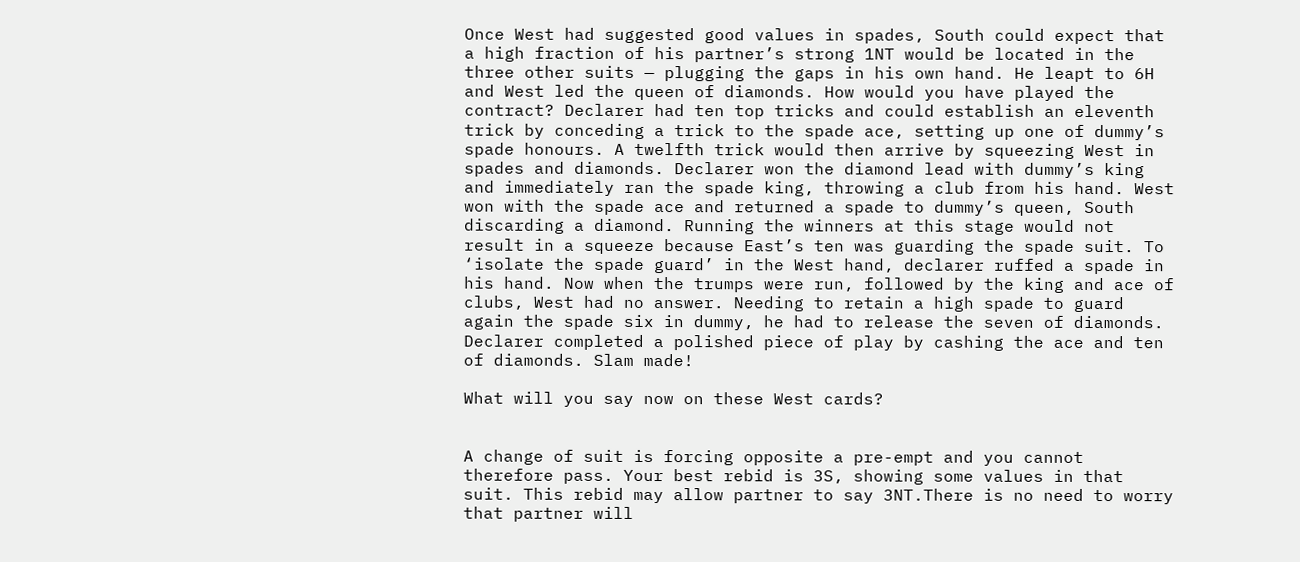Once West had suggested good values in spades, South could expect that a high fraction of his partner’s strong 1NT would be located in the three other suits — plugging the gaps in his own hand. He leapt to 6H and West led the queen of diamonds. How would you have played the contract? Declarer had ten top tricks and could establish an eleventh trick by conceding a trick to the spade ace, setting up one of dummy’s spade honours. A twelfth trick would then arrive by squeezing West in spades and diamonds. Declarer won the diamond lead with dummy’s king and immediately ran the spade king, throwing a club from his hand. West won with the spade ace and returned a spade to dummy’s queen, South discarding a diamond. Running the winners at this stage would not result in a squeeze because East’s ten was guarding the spade suit. To ‘isolate the spade guard’ in the West hand, declarer ruffed a spade in his hand. Now when the trumps were run, followed by the king and ace of clubs, West had no answer. Needing to retain a high spade to guard again the spade six in dummy, he had to release the seven of diamonds. Declarer completed a polished piece of play by cashing the ace and ten of diamonds. Slam made!

What will you say now on these West cards?


A change of suit is forcing opposite a pre-empt and you cannot therefore pass. Your best rebid is 3S, showing some values in that suit. This rebid may allow partner to say 3NT.There is no need to worry that partner will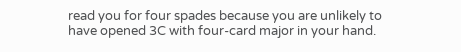read you for four spades because you are unlikely to have opened 3C with four-card major in your hand.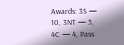Awards: 3S — 10, 3NT — 5, 4C — 4, Pass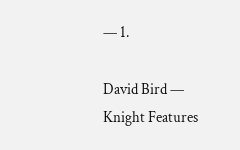— 1.

David Bird — Knight Features